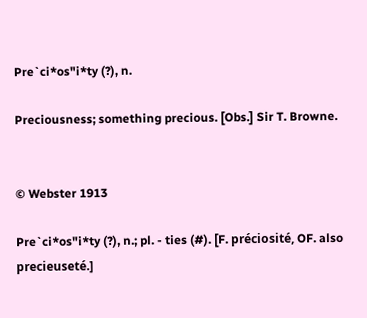Pre`ci*os"i*ty (?), n.

Preciousness; something precious. [Obs.] Sir T. Browne.


© Webster 1913

Pre`ci*os"i*ty (?), n.; pl. - ties (#). [F. préciosité, OF. also precieuseté.]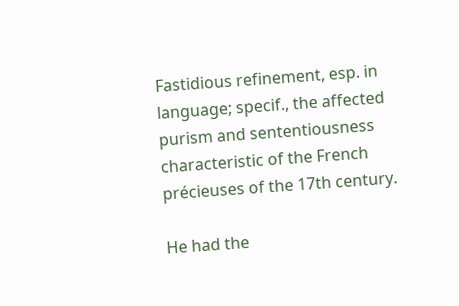Fastidious refinement, esp. in language; specif., the affected purism and sententiousness characteristic of the French précieuses of the 17th century.

He had the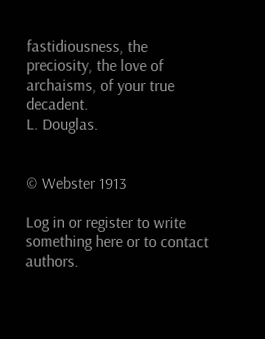fastidiousness, the preciosity, the love of archaisms, of your true decadent.
L. Douglas.


© Webster 1913

Log in or register to write something here or to contact authors.